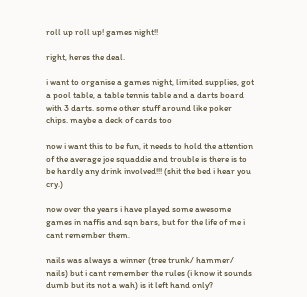roll up roll up! games night!!

right, heres the deal.

i want to organise a games night, limited supplies, got a pool table, a table tennis table and a darts board with 3 darts. some other stuff around like poker chips. maybe a deck of cards too

now i want this to be fun, it needs to hold the attention of the average joe squaddie and trouble is there is to be hardly any drink involved!!! (shit the bed i hear you cry.)

now over the years i have played some awesome games in naffis and sqn bars, but for the life of me i cant remember them.

nails was always a winner (tree trunk/ hammer/ nails) but i cant remember the rules (i know it sounds dumb but its not a wah) is it left hand only?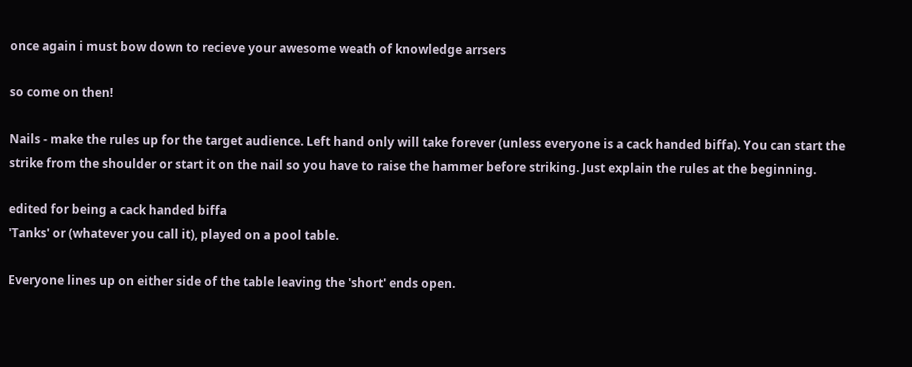once again i must bow down to recieve your awesome weath of knowledge arrsers

so come on then!

Nails - make the rules up for the target audience. Left hand only will take forever (unless everyone is a cack handed biffa). You can start the strike from the shoulder or start it on the nail so you have to raise the hammer before striking. Just explain the rules at the beginning.

edited for being a cack handed biffa
'Tanks' or (whatever you call it), played on a pool table.

Everyone lines up on either side of the table leaving the 'short' ends open.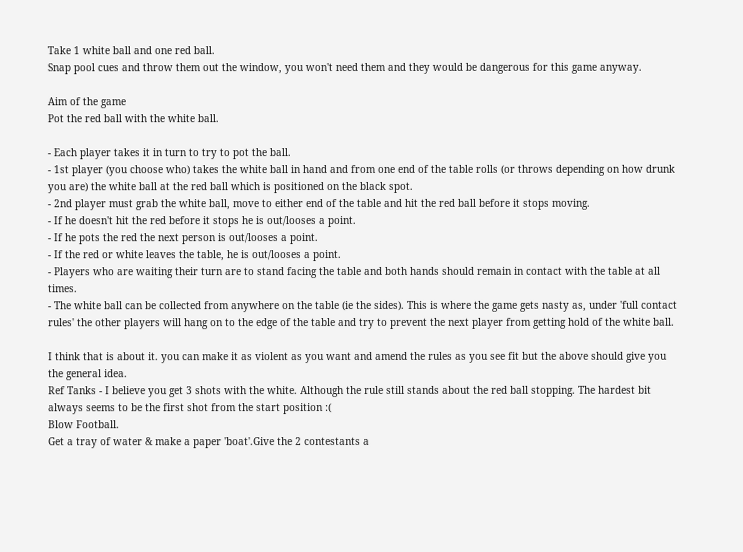Take 1 white ball and one red ball.
Snap pool cues and throw them out the window, you won't need them and they would be dangerous for this game anyway.

Aim of the game
Pot the red ball with the white ball.

- Each player takes it in turn to try to pot the ball.
- 1st player (you choose who) takes the white ball in hand and from one end of the table rolls (or throws depending on how drunk you are) the white ball at the red ball which is positioned on the black spot.
- 2nd player must grab the white ball, move to either end of the table and hit the red ball before it stops moving.
- If he doesn't hit the red before it stops he is out/looses a point.
- If he pots the red the next person is out/looses a point.
- If the red or white leaves the table, he is out/looses a point.
- Players who are waiting their turn are to stand facing the table and both hands should remain in contact with the table at all times.
- The white ball can be collected from anywhere on the table (ie the sides). This is where the game gets nasty as, under 'full contact rules' the other players will hang on to the edge of the table and try to prevent the next player from getting hold of the white ball.

I think that is about it. you can make it as violent as you want and amend the rules as you see fit but the above should give you the general idea.
Ref Tanks - I believe you get 3 shots with the white. Although the rule still stands about the red ball stopping. The hardest bit always seems to be the first shot from the start position :(
Blow Football.
Get a tray of water & make a paper 'boat'.Give the 2 contestants a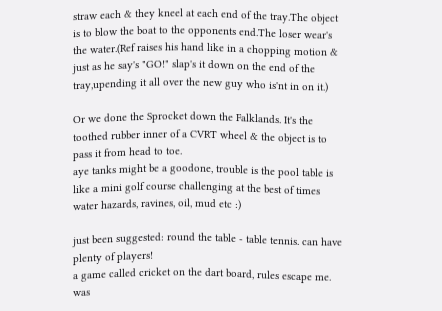straw each & they kneel at each end of the tray.The object is to blow the boat to the opponents end.The loser wear's the water.(Ref raises his hand like in a chopping motion & just as he say's "GO!" slap's it down on the end of the tray,upending it all over the new guy who is'nt in on it.)

Or we done the Sprocket down the Falklands. It's the toothed rubber inner of a CVRT wheel & the object is to pass it from head to toe.
aye tanks might be a goodone, trouble is the pool table is like a mini golf course challenging at the best of times water hazards, ravines, oil, mud etc :)

just been suggested: round the table - table tennis. can have plenty of players!
a game called cricket on the dart board, rules escape me. was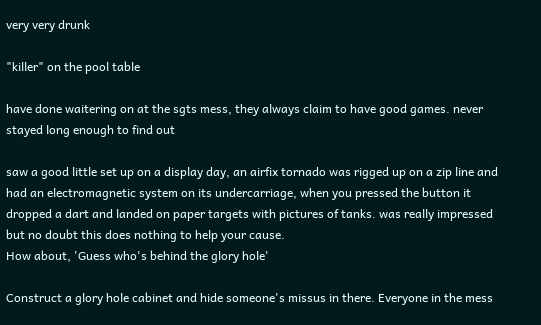very very drunk

"killer" on the pool table

have done waitering on at the sgts mess, they always claim to have good games. never stayed long enough to find out

saw a good little set up on a display day, an airfix tornado was rigged up on a zip line and had an electromagnetic system on its undercarriage, when you pressed the button it dropped a dart and landed on paper targets with pictures of tanks. was really impressed but no doubt this does nothing to help your cause.
How about, 'Guess who's behind the glory hole'

Construct a glory hole cabinet and hide someone's missus in there. Everyone in the mess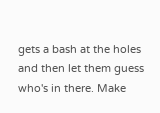gets a bash at the holes and then let them guess who's in there. Make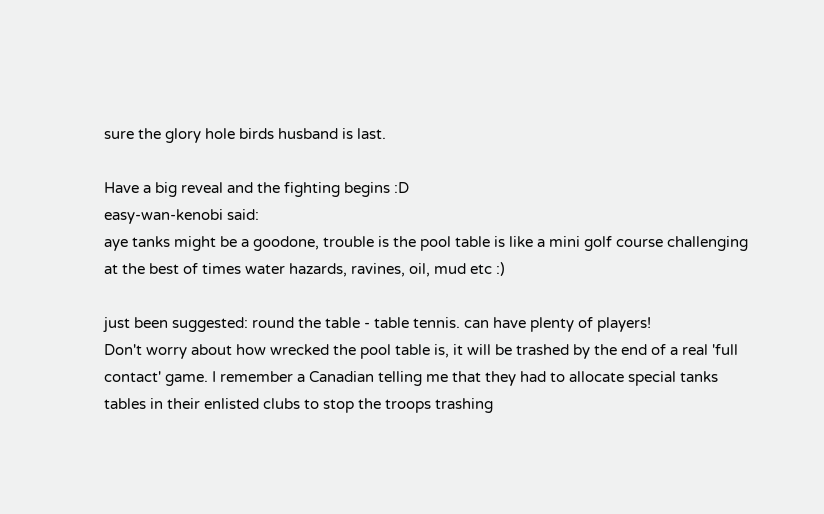sure the glory hole birds husband is last.

Have a big reveal and the fighting begins :D
easy-wan-kenobi said:
aye tanks might be a goodone, trouble is the pool table is like a mini golf course challenging at the best of times water hazards, ravines, oil, mud etc :)

just been suggested: round the table - table tennis. can have plenty of players!
Don't worry about how wrecked the pool table is, it will be trashed by the end of a real 'full contact' game. I remember a Canadian telling me that they had to allocate special tanks tables in their enlisted clubs to stop the troops trashing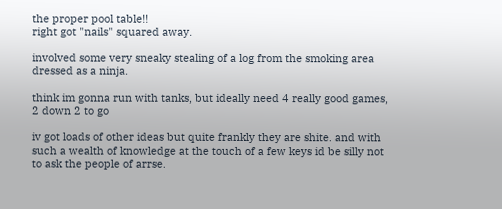the proper pool table!!
right got "nails" squared away.

involved some very sneaky stealing of a log from the smoking area dressed as a ninja.

think im gonna run with tanks, but ideally need 4 really good games, 2 down 2 to go

iv got loads of other ideas but quite frankly they are shite. and with such a wealth of knowledge at the touch of a few keys id be silly not to ask the people of arrse.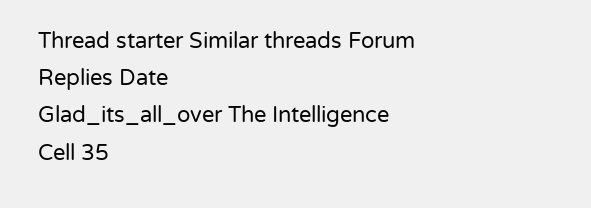Thread starter Similar threads Forum Replies Date
Glad_its_all_over The Intelligence Cell 35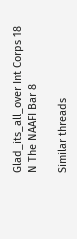Glad_its_all_over Int Corps 18
N The NAAFI Bar 8

Similar threads